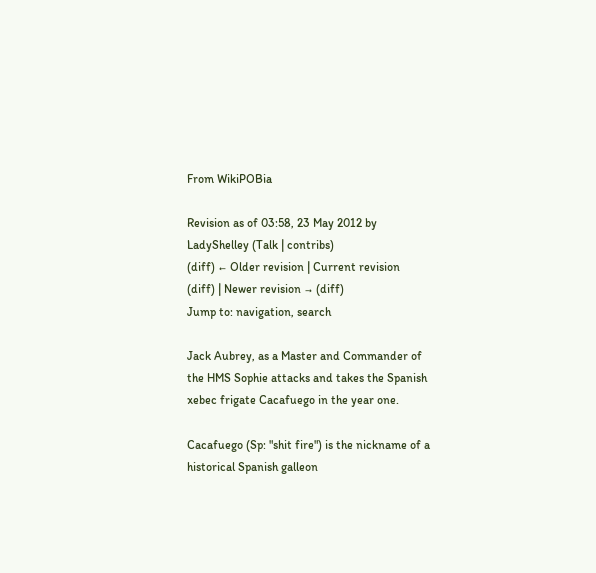From WikiPOBia

Revision as of 03:58, 23 May 2012 by LadyShelley (Talk | contribs)
(diff) ← Older revision | Current revision (diff) | Newer revision → (diff)
Jump to: navigation, search

Jack Aubrey, as a Master and Commander of the HMS Sophie attacks and takes the Spanish xebec frigate Cacafuego in the year one.

Cacafuego (Sp: "shit fire") is the nickname of a historical Spanish galleon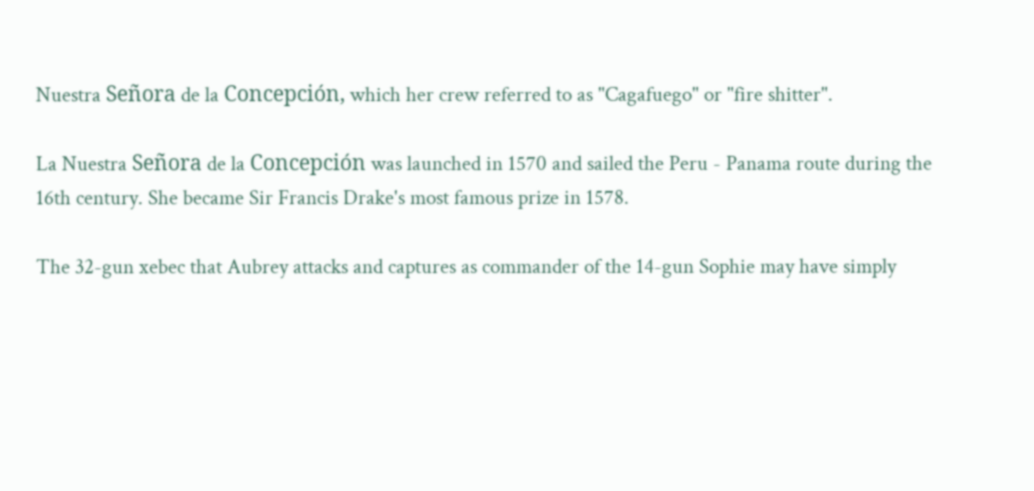Nuestra Señora de la Concepción, which her crew referred to as "Cagafuego" or "fire shitter".

La Nuestra Señora de la Concepción was launched in 1570 and sailed the Peru - Panama route during the 16th century. She became Sir Francis Drake's most famous prize in 1578.

The 32-gun xebec that Aubrey attacks and captures as commander of the 14-gun Sophie may have simply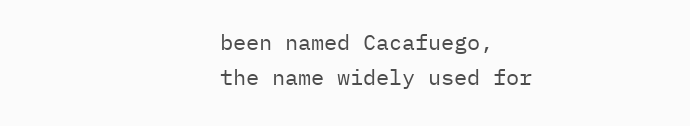been named Cacafuego, the name widely used for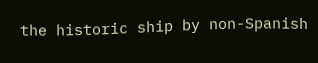the historic ship by non-Spanish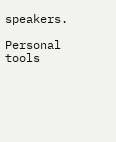speakers.

Personal tools